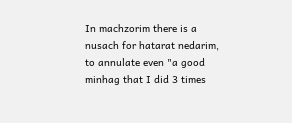In machzorim there is a nusach for hatarat nedarim, to annulate even "a good minhag that I did 3 times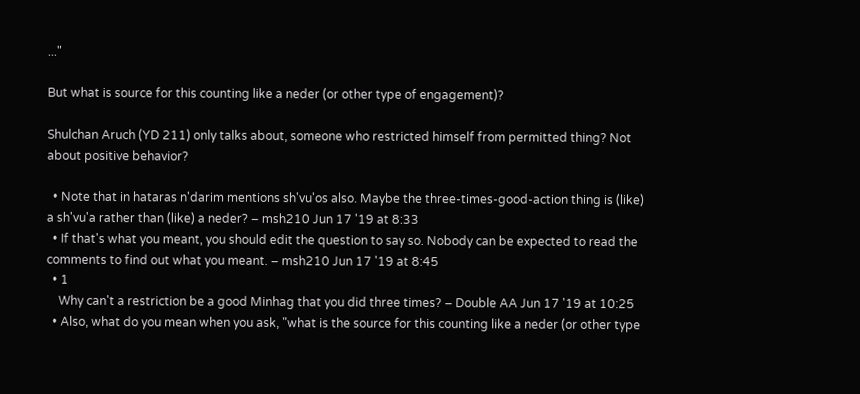..."

But what is source for this counting like a neder (or other type of engagement)?

Shulchan Aruch (YD 211) only talks about, someone who restricted himself from permitted thing? Not about positive behavior?

  • Note that in hataras n'darim mentions sh'vu'os also. Maybe the three-times-good-action thing is (like) a sh'vu'a rather than (like) a neder? – msh210 Jun 17 '19 at 8:33
  • If that's what you meant, you should edit the question to say so. Nobody can be expected to read the comments to find out what you meant. – msh210 Jun 17 '19 at 8:45
  • 1
    Why can't a restriction be a good Minhag that you did three times? – Double AA Jun 17 '19 at 10:25
  • Also, what do you mean when you ask, "what is the source for this counting like a neder (or other type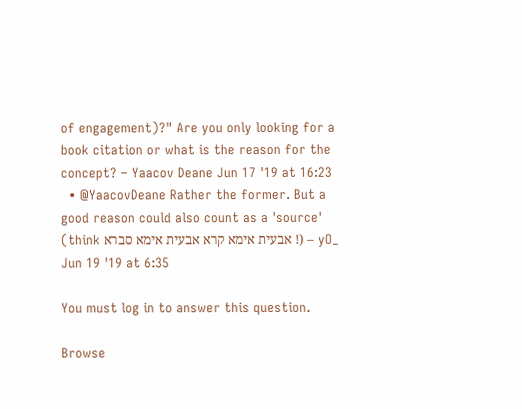of engagement)?" Are you only looking for a book citation or what is the reason for the concept? – Yaacov Deane Jun 17 '19 at 16:23
  • @YaacovDeane Rather the former. But a good reason could also count as a 'source' (think אבעית אימא קרא אבעית אימא סברא !) – yO_ Jun 19 '19 at 6:35

You must log in to answer this question.

Browse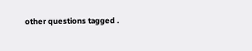other questions tagged .